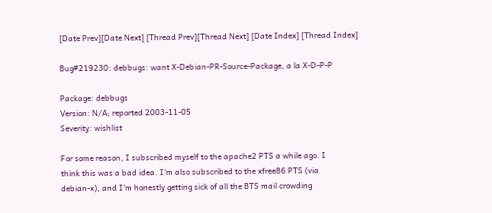[Date Prev][Date Next] [Thread Prev][Thread Next] [Date Index] [Thread Index]

Bug#219230: debbugs: want X-Debian-PR-Source-Package, a la X-D-P-P

Package: debbugs
Version: N/A; reported 2003-11-05
Severity: wishlist

For some reason, I subscribed myself to the apache2 PTS a while ago. I
think this was a bad idea. I'm also subscribed to the xfree86 PTS (via
debian-x), and I'm honestly getting sick of all the BTS mail crowding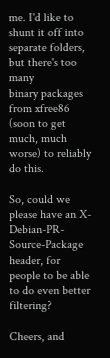me. I'd like to shunt it off into separate folders, but there's too many
binary packages from xfree86 (soon to get much, much worse) to reliably
do this.

So, could we please have an X-Debian-PR-Source-Package header, for
people to be able to do even better filtering?

Cheers, and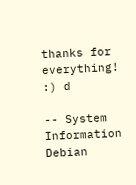thanks for everything!
:) d

-- System Information
Debian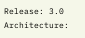Release: 3.0
Architecture: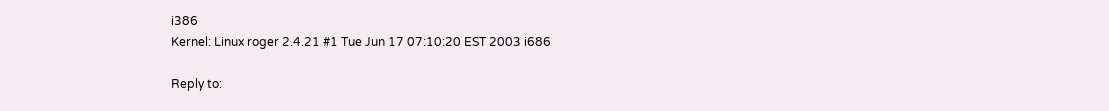i386
Kernel: Linux roger 2.4.21 #1 Tue Jun 17 07:10:20 EST 2003 i686

Reply to: